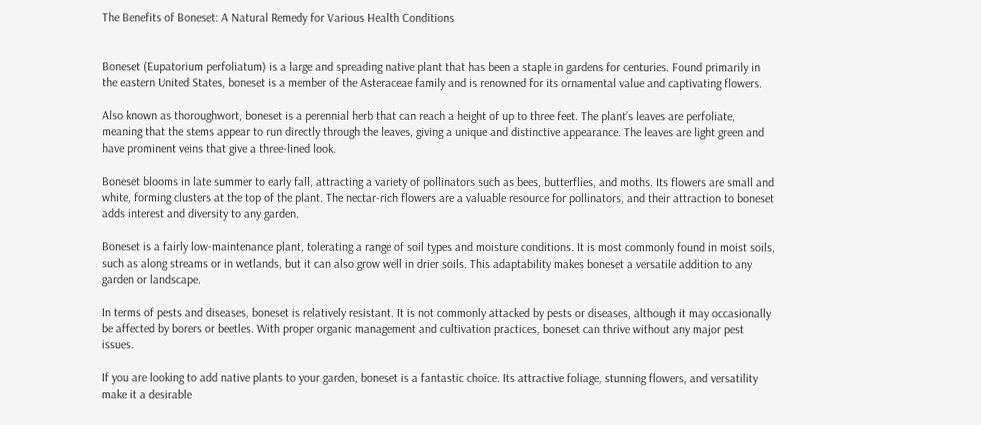The Benefits of Boneset: A Natural Remedy for Various Health Conditions


Boneset (Eupatorium perfoliatum) is a large and spreading native plant that has been a staple in gardens for centuries. Found primarily in the eastern United States, boneset is a member of the Asteraceae family and is renowned for its ornamental value and captivating flowers.

Also known as thoroughwort, boneset is a perennial herb that can reach a height of up to three feet. The plant’s leaves are perfoliate, meaning that the stems appear to run directly through the leaves, giving a unique and distinctive appearance. The leaves are light green and have prominent veins that give a three-lined look.

Boneset blooms in late summer to early fall, attracting a variety of pollinators such as bees, butterflies, and moths. Its flowers are small and white, forming clusters at the top of the plant. The nectar-rich flowers are a valuable resource for pollinators, and their attraction to boneset adds interest and diversity to any garden.

Boneset is a fairly low-maintenance plant, tolerating a range of soil types and moisture conditions. It is most commonly found in moist soils, such as along streams or in wetlands, but it can also grow well in drier soils. This adaptability makes boneset a versatile addition to any garden or landscape.

In terms of pests and diseases, boneset is relatively resistant. It is not commonly attacked by pests or diseases, although it may occasionally be affected by borers or beetles. With proper organic management and cultivation practices, boneset can thrive without any major pest issues.

If you are looking to add native plants to your garden, boneset is a fantastic choice. Its attractive foliage, stunning flowers, and versatility make it a desirable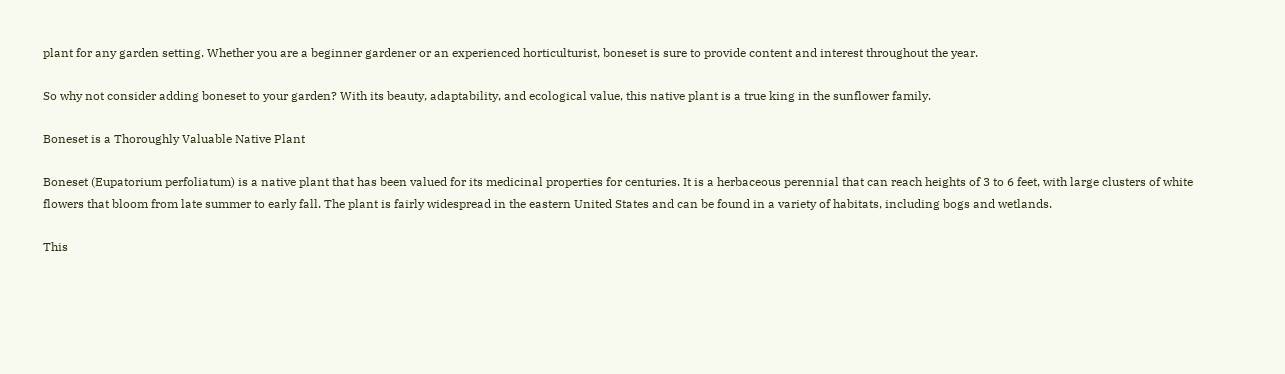plant for any garden setting. Whether you are a beginner gardener or an experienced horticulturist, boneset is sure to provide content and interest throughout the year.

So why not consider adding boneset to your garden? With its beauty, adaptability, and ecological value, this native plant is a true king in the sunflower family.

Boneset is a Thoroughly Valuable Native Plant

Boneset (Eupatorium perfoliatum) is a native plant that has been valued for its medicinal properties for centuries. It is a herbaceous perennial that can reach heights of 3 to 6 feet, with large clusters of white flowers that bloom from late summer to early fall. The plant is fairly widespread in the eastern United States and can be found in a variety of habitats, including bogs and wetlands.

This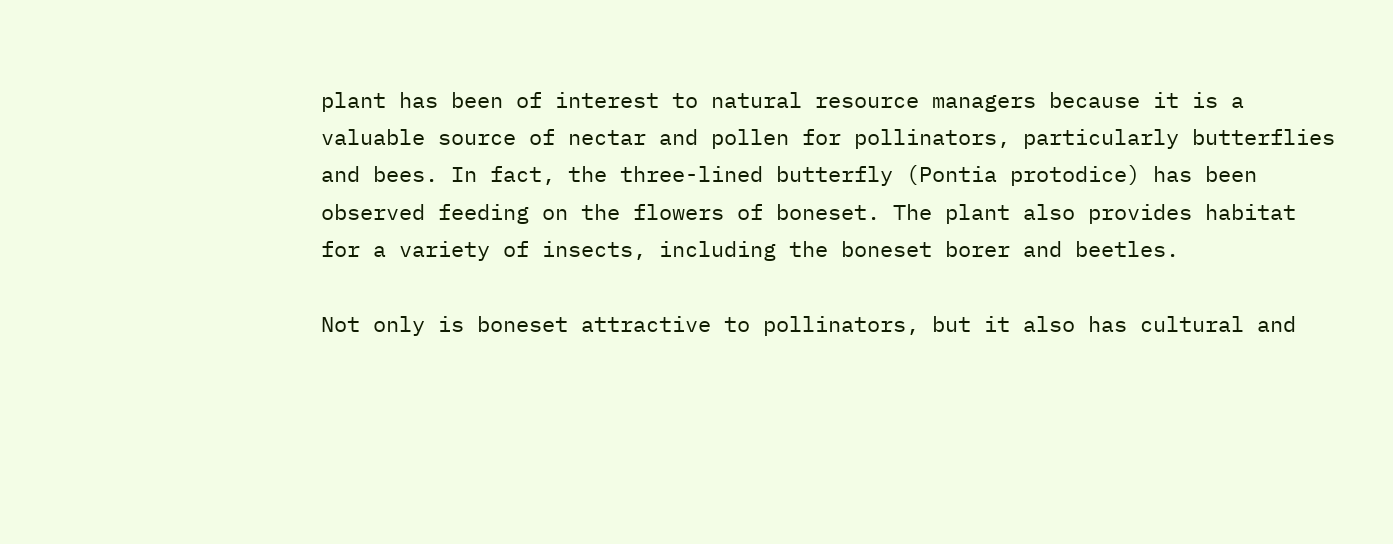plant has been of interest to natural resource managers because it is a valuable source of nectar and pollen for pollinators, particularly butterflies and bees. In fact, the three-lined butterfly (Pontia protodice) has been observed feeding on the flowers of boneset. The plant also provides habitat for a variety of insects, including the boneset borer and beetles.

Not only is boneset attractive to pollinators, but it also has cultural and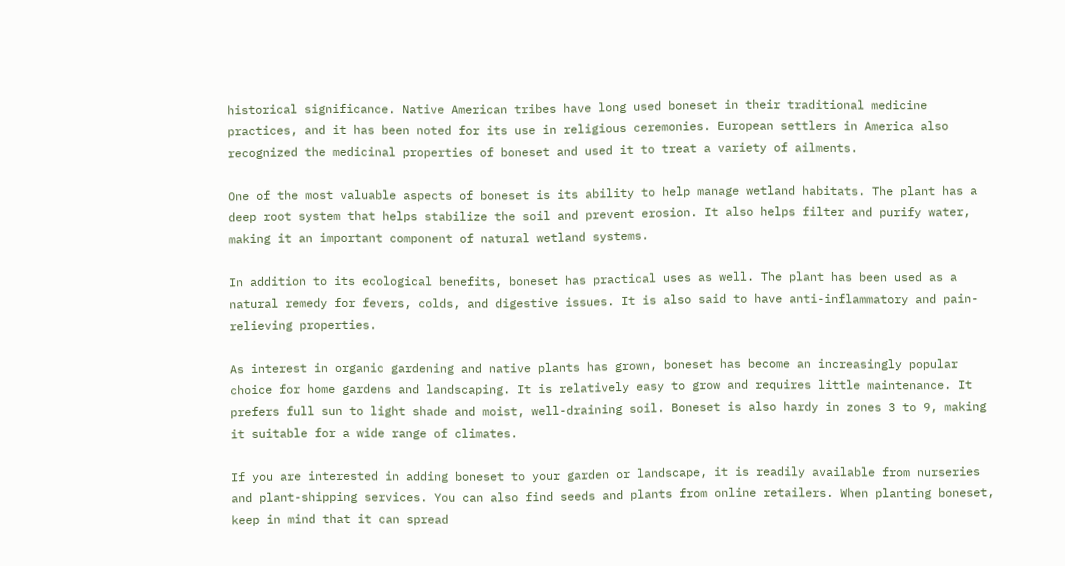historical significance. Native American tribes have long used boneset in their traditional medicine practices, and it has been noted for its use in religious ceremonies. European settlers in America also recognized the medicinal properties of boneset and used it to treat a variety of ailments.

One of the most valuable aspects of boneset is its ability to help manage wetland habitats. The plant has a deep root system that helps stabilize the soil and prevent erosion. It also helps filter and purify water, making it an important component of natural wetland systems.

In addition to its ecological benefits, boneset has practical uses as well. The plant has been used as a natural remedy for fevers, colds, and digestive issues. It is also said to have anti-inflammatory and pain-relieving properties.

As interest in organic gardening and native plants has grown, boneset has become an increasingly popular choice for home gardens and landscaping. It is relatively easy to grow and requires little maintenance. It prefers full sun to light shade and moist, well-draining soil. Boneset is also hardy in zones 3 to 9, making it suitable for a wide range of climates.

If you are interested in adding boneset to your garden or landscape, it is readily available from nurseries and plant-shipping services. You can also find seeds and plants from online retailers. When planting boneset, keep in mind that it can spread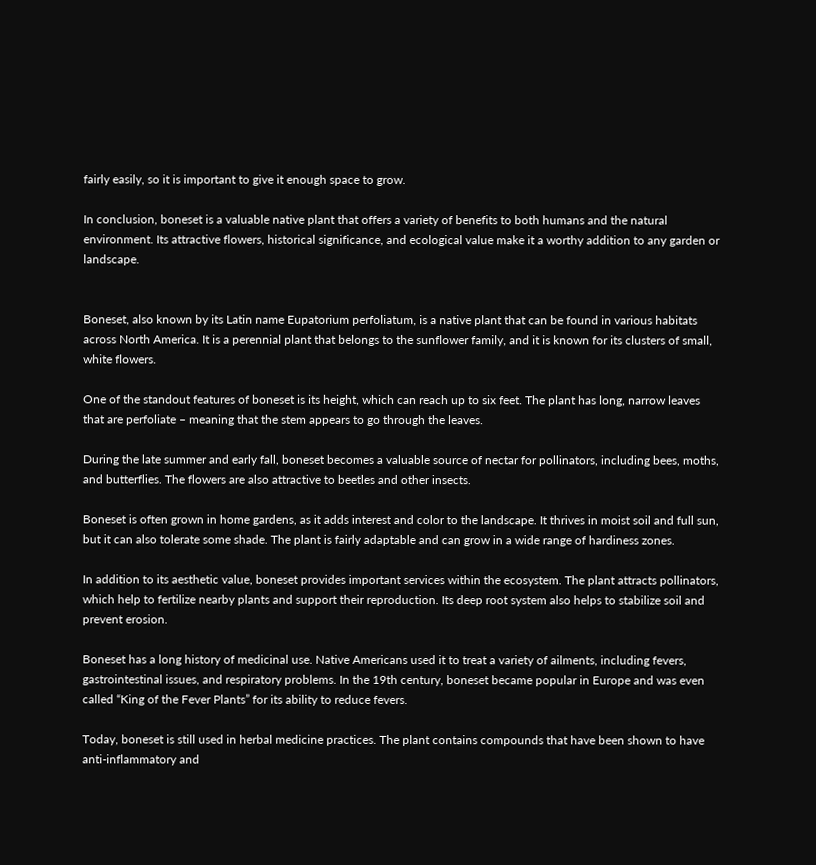fairly easily, so it is important to give it enough space to grow.

In conclusion, boneset is a valuable native plant that offers a variety of benefits to both humans and the natural environment. Its attractive flowers, historical significance, and ecological value make it a worthy addition to any garden or landscape.


Boneset, also known by its Latin name Eupatorium perfoliatum, is a native plant that can be found in various habitats across North America. It is a perennial plant that belongs to the sunflower family, and it is known for its clusters of small, white flowers.

One of the standout features of boneset is its height, which can reach up to six feet. The plant has long, narrow leaves that are perfoliate – meaning that the stem appears to go through the leaves.

During the late summer and early fall, boneset becomes a valuable source of nectar for pollinators, including bees, moths, and butterflies. The flowers are also attractive to beetles and other insects.

Boneset is often grown in home gardens, as it adds interest and color to the landscape. It thrives in moist soil and full sun, but it can also tolerate some shade. The plant is fairly adaptable and can grow in a wide range of hardiness zones.

In addition to its aesthetic value, boneset provides important services within the ecosystem. The plant attracts pollinators, which help to fertilize nearby plants and support their reproduction. Its deep root system also helps to stabilize soil and prevent erosion.

Boneset has a long history of medicinal use. Native Americans used it to treat a variety of ailments, including fevers, gastrointestinal issues, and respiratory problems. In the 19th century, boneset became popular in Europe and was even called “King of the Fever Plants” for its ability to reduce fevers.

Today, boneset is still used in herbal medicine practices. The plant contains compounds that have been shown to have anti-inflammatory and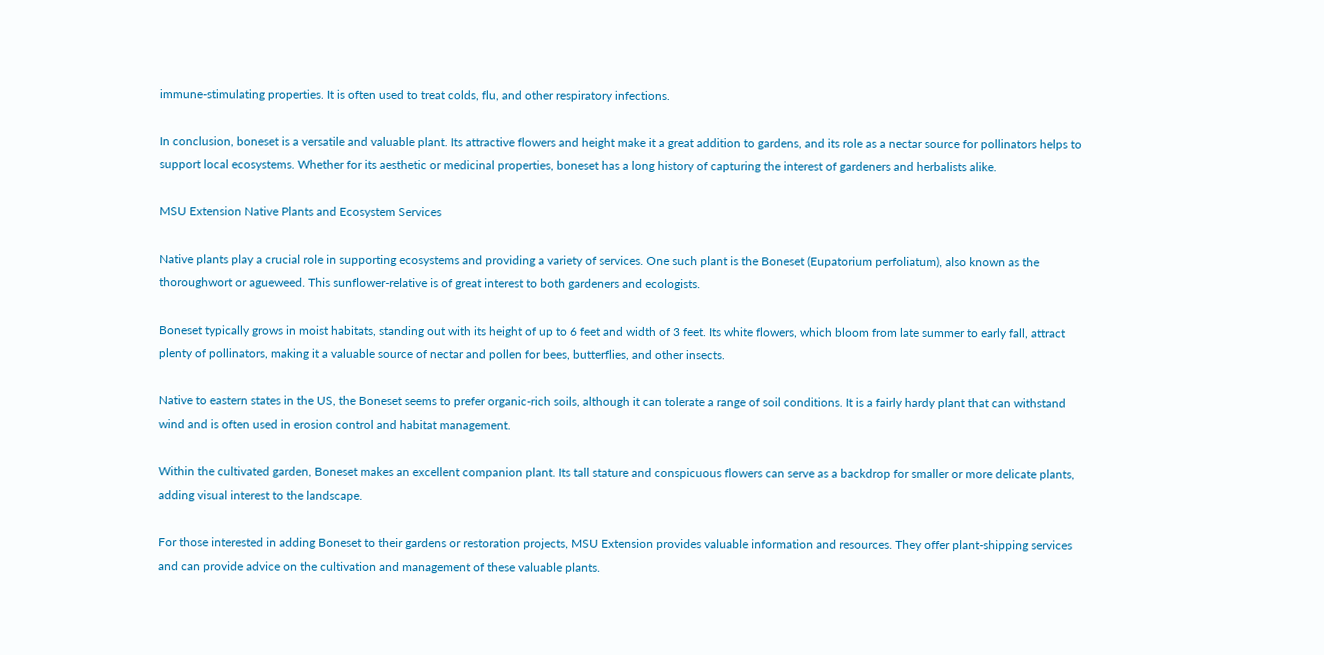immune-stimulating properties. It is often used to treat colds, flu, and other respiratory infections.

In conclusion, boneset is a versatile and valuable plant. Its attractive flowers and height make it a great addition to gardens, and its role as a nectar source for pollinators helps to support local ecosystems. Whether for its aesthetic or medicinal properties, boneset has a long history of capturing the interest of gardeners and herbalists alike.

MSU Extension Native Plants and Ecosystem Services

Native plants play a crucial role in supporting ecosystems and providing a variety of services. One such plant is the Boneset (Eupatorium perfoliatum), also known as the thoroughwort or agueweed. This sunflower-relative is of great interest to both gardeners and ecologists.

Boneset typically grows in moist habitats, standing out with its height of up to 6 feet and width of 3 feet. Its white flowers, which bloom from late summer to early fall, attract plenty of pollinators, making it a valuable source of nectar and pollen for bees, butterflies, and other insects.

Native to eastern states in the US, the Boneset seems to prefer organic-rich soils, although it can tolerate a range of soil conditions. It is a fairly hardy plant that can withstand wind and is often used in erosion control and habitat management.

Within the cultivated garden, Boneset makes an excellent companion plant. Its tall stature and conspicuous flowers can serve as a backdrop for smaller or more delicate plants, adding visual interest to the landscape.

For those interested in adding Boneset to their gardens or restoration projects, MSU Extension provides valuable information and resources. They offer plant-shipping services and can provide advice on the cultivation and management of these valuable plants.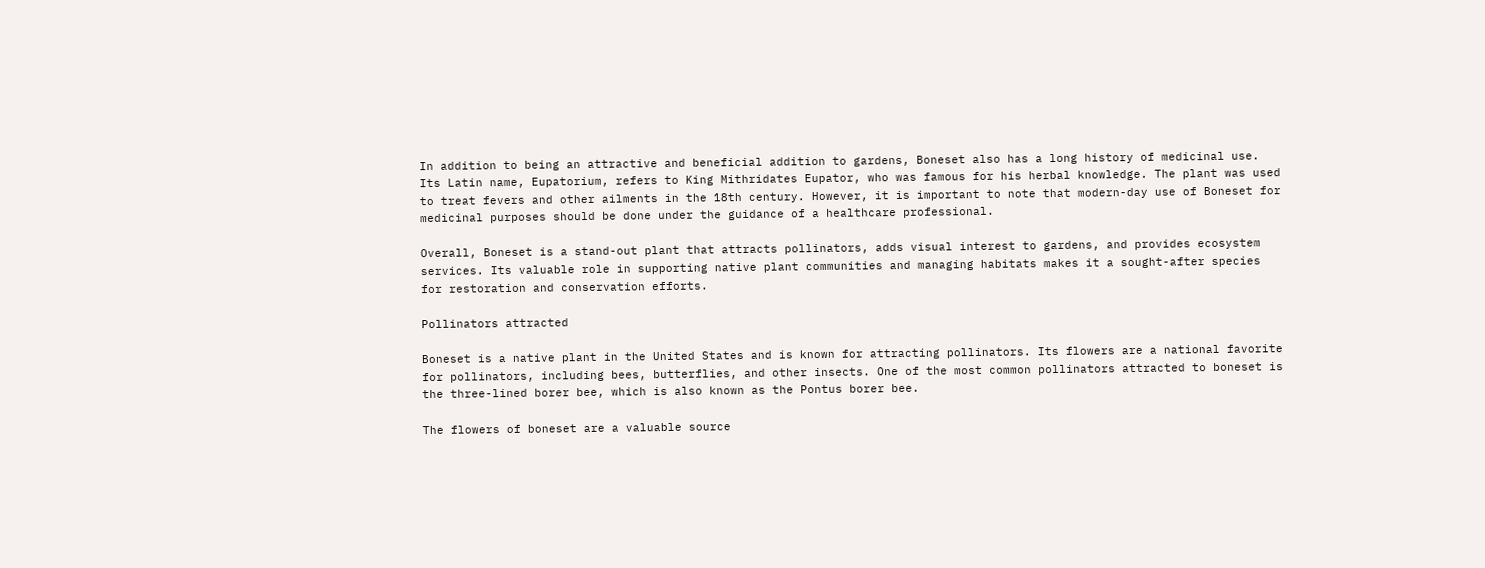In addition to being an attractive and beneficial addition to gardens, Boneset also has a long history of medicinal use. Its Latin name, Eupatorium, refers to King Mithridates Eupator, who was famous for his herbal knowledge. The plant was used to treat fevers and other ailments in the 18th century. However, it is important to note that modern-day use of Boneset for medicinal purposes should be done under the guidance of a healthcare professional.

Overall, Boneset is a stand-out plant that attracts pollinators, adds visual interest to gardens, and provides ecosystem services. Its valuable role in supporting native plant communities and managing habitats makes it a sought-after species for restoration and conservation efforts.

Pollinators attracted

Boneset is a native plant in the United States and is known for attracting pollinators. Its flowers are a national favorite for pollinators, including bees, butterflies, and other insects. One of the most common pollinators attracted to boneset is the three-lined borer bee, which is also known as the Pontus borer bee.

The flowers of boneset are a valuable source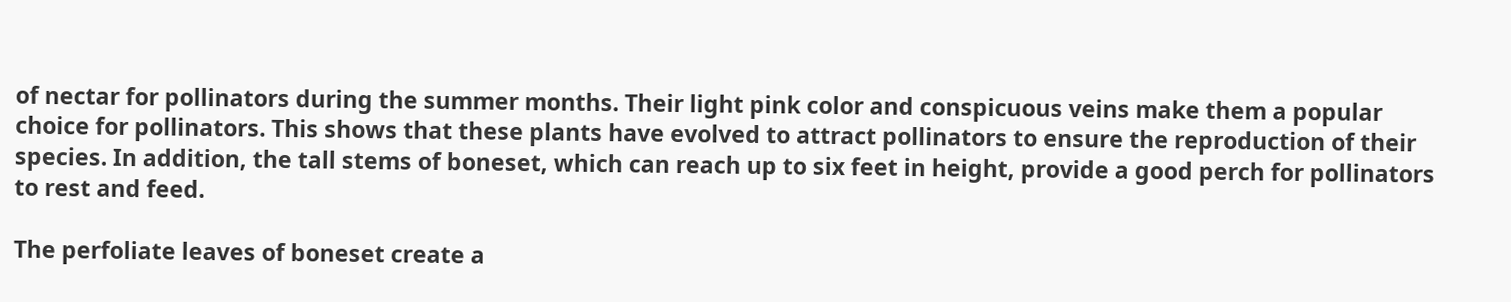of nectar for pollinators during the summer months. Their light pink color and conspicuous veins make them a popular choice for pollinators. This shows that these plants have evolved to attract pollinators to ensure the reproduction of their species. In addition, the tall stems of boneset, which can reach up to six feet in height, provide a good perch for pollinators to rest and feed.

The perfoliate leaves of boneset create a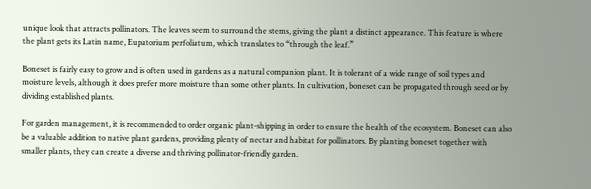unique look that attracts pollinators. The leaves seem to surround the stems, giving the plant a distinct appearance. This feature is where the plant gets its Latin name, Eupatorium perfoliatum, which translates to “through the leaf.”

Boneset is fairly easy to grow and is often used in gardens as a natural companion plant. It is tolerant of a wide range of soil types and moisture levels, although it does prefer more moisture than some other plants. In cultivation, boneset can be propagated through seed or by dividing established plants.

For garden management, it is recommended to order organic plant-shipping in order to ensure the health of the ecosystem. Boneset can also be a valuable addition to native plant gardens, providing plenty of nectar and habitat for pollinators. By planting boneset together with smaller plants, they can create a diverse and thriving pollinator-friendly garden.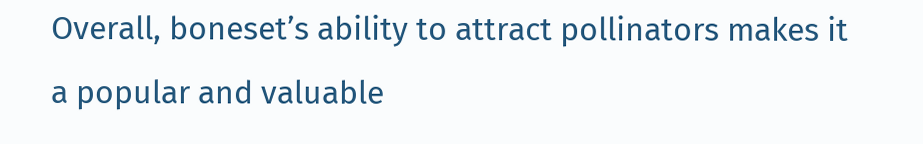Overall, boneset’s ability to attract pollinators makes it a popular and valuable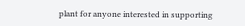plant for anyone interested in supporting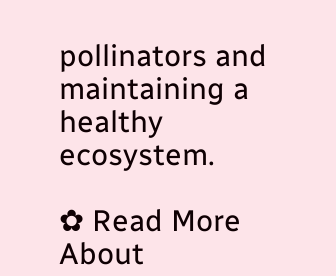pollinators and maintaining a healthy ecosystem.

✿ Read More About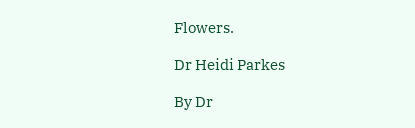Flowers.

Dr Heidi Parkes

By Dr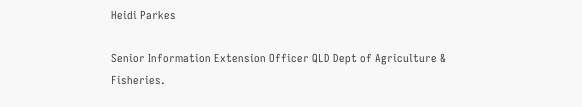Heidi Parkes

Senior Information Extension Officer QLD Dept of Agriculture & Fisheries.